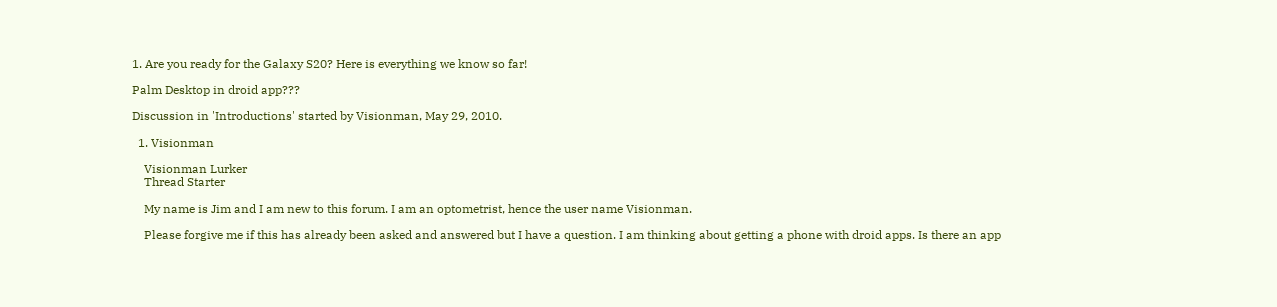1. Are you ready for the Galaxy S20? Here is everything we know so far!

Palm Desktop in droid app???

Discussion in 'Introductions' started by Visionman, May 29, 2010.

  1. Visionman

    Visionman Lurker
    Thread Starter

    My name is Jim and I am new to this forum. I am an optometrist, hence the user name Visionman.

    Please forgive me if this has already been asked and answered but I have a question. I am thinking about getting a phone with droid apps. Is there an app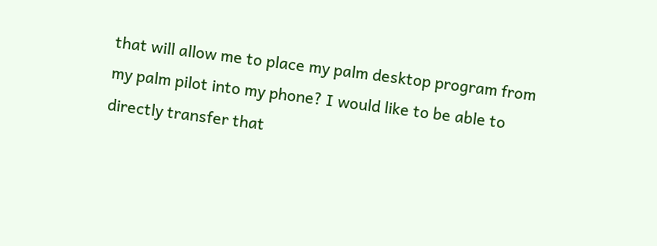that will allow me to place my palm desktop program from my palm pilot into my phone? I would like to be able to directly transfer that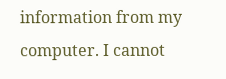information from my computer. I cannot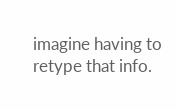imagine having to retype that info.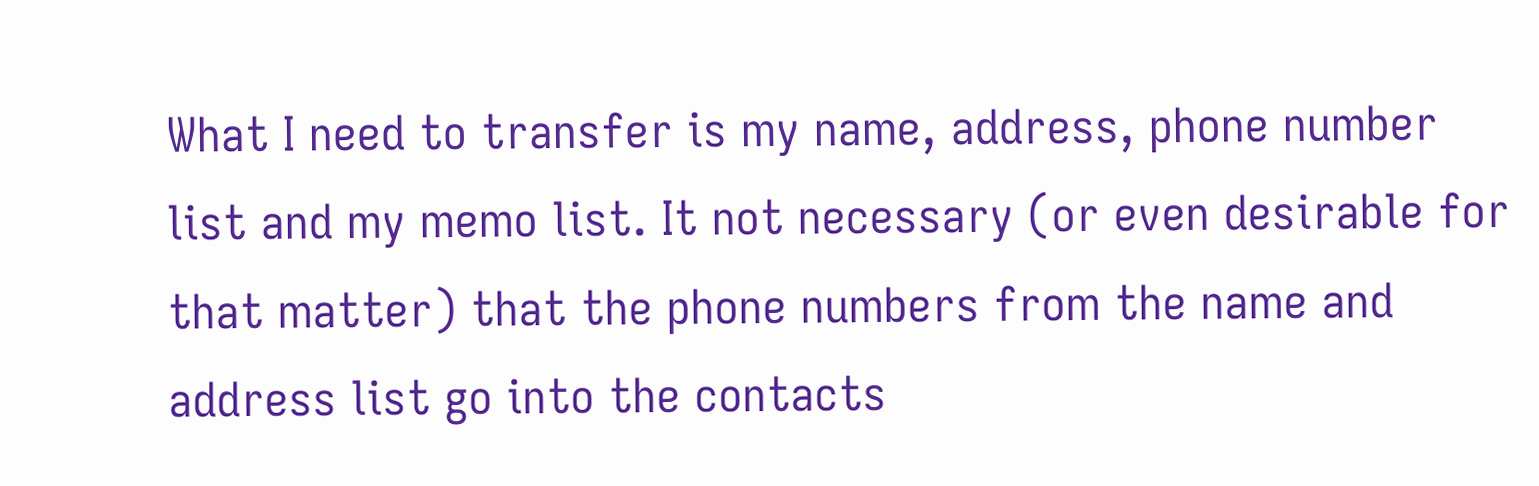What I need to transfer is my name, address, phone number list and my memo list. It not necessary (or even desirable for that matter) that the phone numbers from the name and address list go into the contacts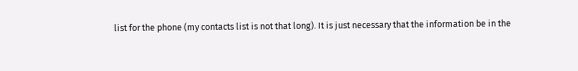list for the phone (my contacts list is not that long). It is just necessary that the information be in the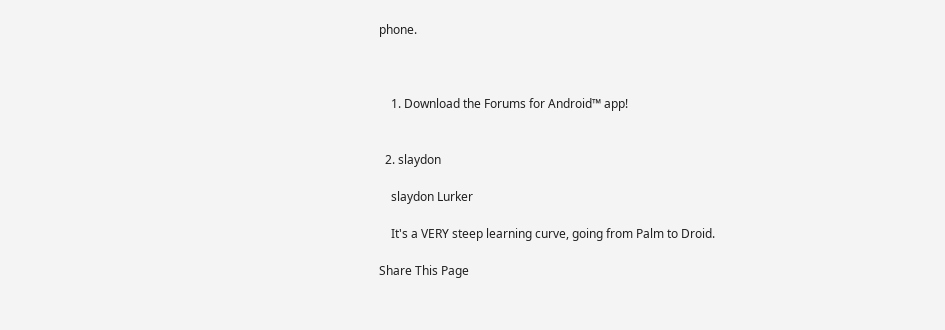phone.



    1. Download the Forums for Android™ app!


  2. slaydon

    slaydon Lurker

    It's a VERY steep learning curve, going from Palm to Droid.

Share This Page